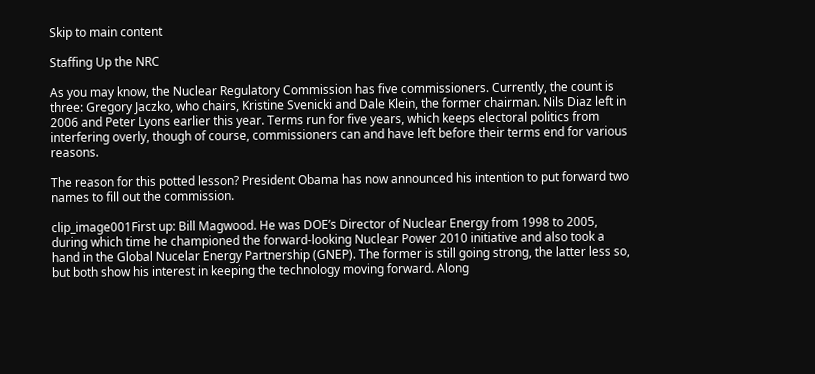Skip to main content

Staffing Up the NRC

As you may know, the Nuclear Regulatory Commission has five commissioners. Currently, the count is three: Gregory Jaczko, who chairs, Kristine Svenicki and Dale Klein, the former chairman. Nils Diaz left in 2006 and Peter Lyons earlier this year. Terms run for five years, which keeps electoral politics from interfering overly, though of course, commissioners can and have left before their terms end for various reasons.

The reason for this potted lesson? President Obama has now announced his intention to put forward two names to fill out the commission.

clip_image001First up: Bill Magwood. He was DOE’s Director of Nuclear Energy from 1998 to 2005, during which time he championed the forward-looking Nuclear Power 2010 initiative and also took a hand in the Global Nucelar Energy Partnership (GNEP). The former is still going strong, the latter less so, but both show his interest in keeping the technology moving forward. Along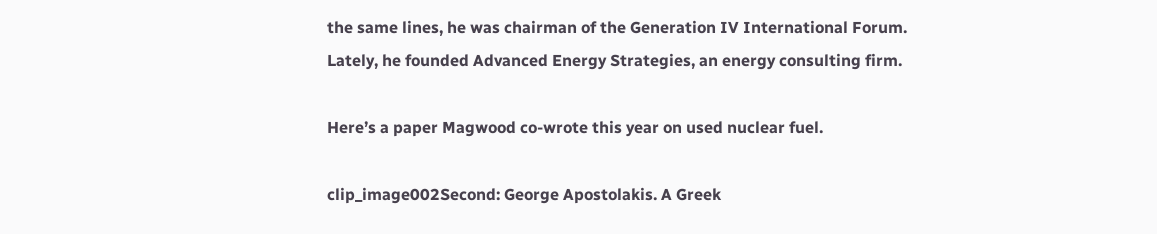the same lines, he was chairman of the Generation IV International Forum. Lately, he founded Advanced Energy Strategies, an energy consulting firm.

Here’s a paper Magwood co-wrote this year on used nuclear fuel.

clip_image002Second: George Apostolakis. A Greek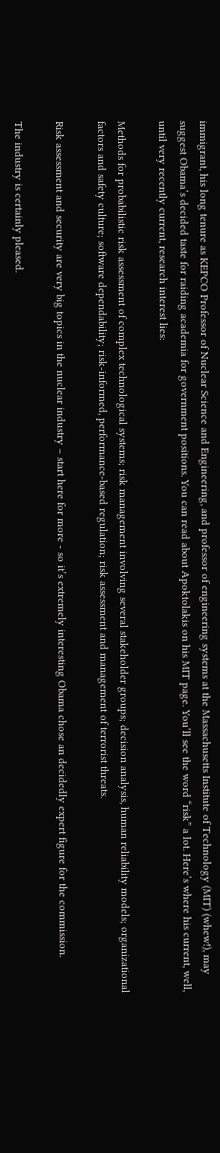immigrant, his long tenure as KEPCO Professor of Nuclear Science and Engineering, and professor of engineering systems at the Massachusetts Institute of Technology (MIT) (whew!), may suggest Obama’s decided taste for raiding academia for government positions. You can read about Apoktolakis on his MIT page. You’ll see the word “risk” a lot. Here’s where his current, well, until very recently current, research interest lies:

Methods for probabilistic risk assessment of complex technological systems; risk management involving several stakeholder groups; decision analysis, human reliability models; organizational factors and safety culture; software dependability; risk-informed, performance-based regulation; risk assessment and management of terrorist threats.

Risk assessment and security are very big topics in the nuclear industry – start here for more - so it’s extremely interesting Obama chose an decidedly expert figure for the commission.

The industry is certainly pleased.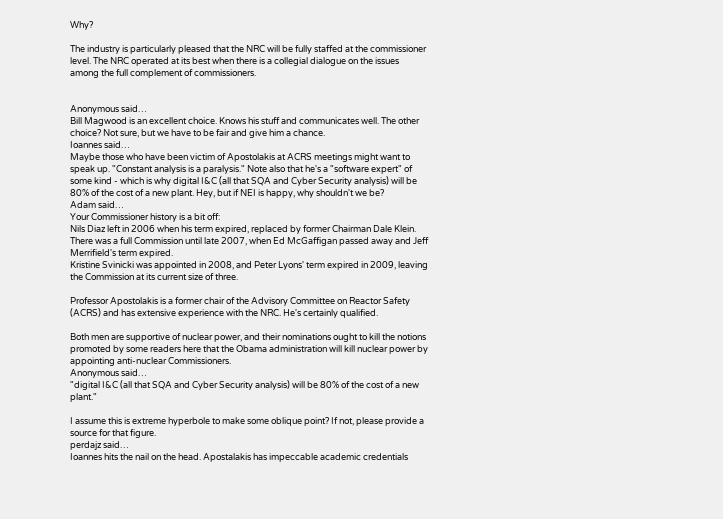Why?

The industry is particularly pleased that the NRC will be fully staffed at the commissioner level. The NRC operated at its best when there is a collegial dialogue on the issues among the full complement of commissioners.


Anonymous said…
Bill Magwood is an excellent choice. Knows his stuff and communicates well. The other choice? Not sure, but we have to be fair and give him a chance.
Ioannes said…
Maybe those who have been victim of Apostolakis at ACRS meetings might want to speak up. "Constant analysis is a paralysis." Note also that he's a "software expert" of some kind - which is why digital I&C (all that SQA and Cyber Security analysis) will be 80% of the cost of a new plant. Hey, but if NEI is happy, why shouldn't we be?
Adam said…
Your Commissioner history is a bit off:
Nils Diaz left in 2006 when his term expired, replaced by former Chairman Dale Klein.
There was a full Commission until late 2007, when Ed McGaffigan passed away and Jeff Merrifield's term expired.
Kristine Svinicki was appointed in 2008, and Peter Lyons' term expired in 2009, leaving the Commission at its current size of three.

Professor Apostolakis is a former chair of the Advisory Committee on Reactor Safety (ACRS) and has extensive experience with the NRC. He's certainly qualified.

Both men are supportive of nuclear power, and their nominations ought to kill the notions promoted by some readers here that the Obama administration will kill nuclear power by appointing anti-nuclear Commissioners.
Anonymous said…
"digital I&C (all that SQA and Cyber Security analysis) will be 80% of the cost of a new plant."

I assume this is extreme hyperbole to make some oblique point? If not, please provide a source for that figure.
perdajz said…
Ioannes hits the nail on the head. Apostalakis has impeccable academic credentials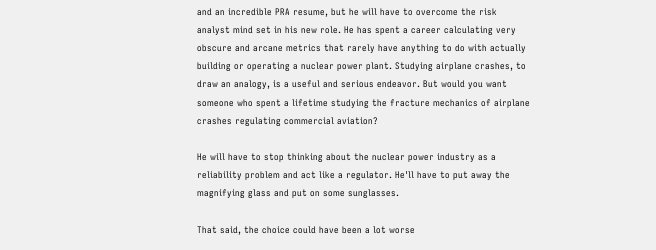and an incredible PRA resume, but he will have to overcome the risk analyst mind set in his new role. He has spent a career calculating very obscure and arcane metrics that rarely have anything to do with actually building or operating a nuclear power plant. Studying airplane crashes, to draw an analogy, is a useful and serious endeavor. But would you want someone who spent a lifetime studying the fracture mechanics of airplane crashes regulating commercial aviation?

He will have to stop thinking about the nuclear power industry as a reliability problem and act like a regulator. He'll have to put away the magnifying glass and put on some sunglasses.

That said, the choice could have been a lot worse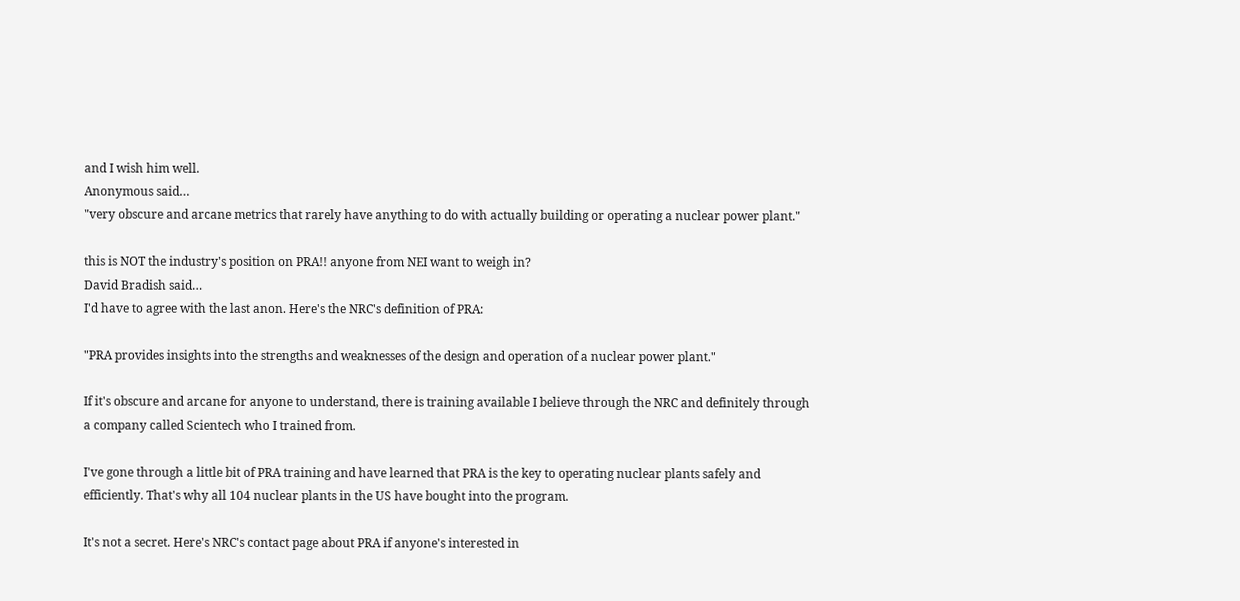and I wish him well.
Anonymous said…
"very obscure and arcane metrics that rarely have anything to do with actually building or operating a nuclear power plant."

this is NOT the industry's position on PRA!! anyone from NEI want to weigh in?
David Bradish said…
I'd have to agree with the last anon. Here's the NRC's definition of PRA:

"PRA provides insights into the strengths and weaknesses of the design and operation of a nuclear power plant."

If it's obscure and arcane for anyone to understand, there is training available I believe through the NRC and definitely through a company called Scientech who I trained from.

I've gone through a little bit of PRA training and have learned that PRA is the key to operating nuclear plants safely and efficiently. That's why all 104 nuclear plants in the US have bought into the program.

It's not a secret. Here's NRC's contact page about PRA if anyone's interested in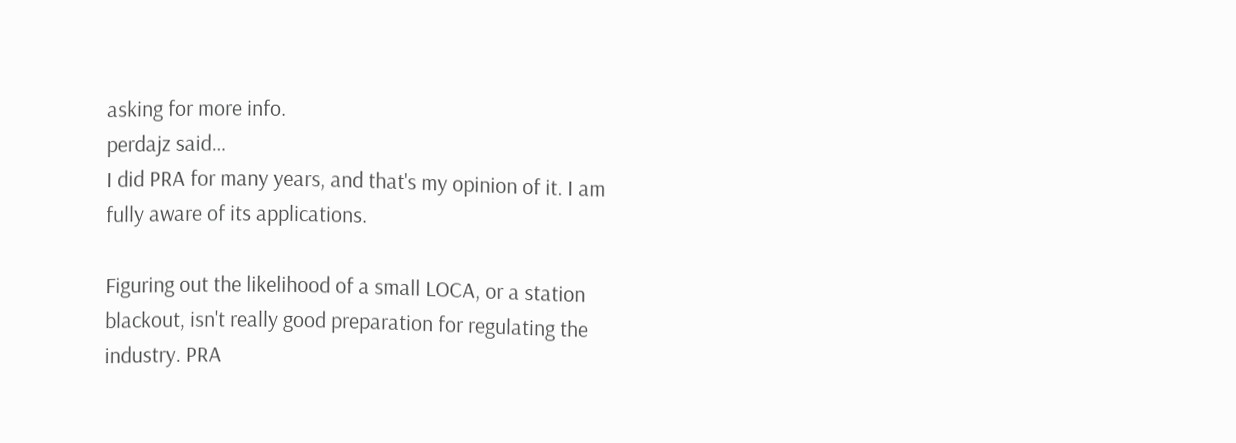asking for more info.
perdajz said…
I did PRA for many years, and that's my opinion of it. I am fully aware of its applications.

Figuring out the likelihood of a small LOCA, or a station blackout, isn't really good preparation for regulating the industry. PRA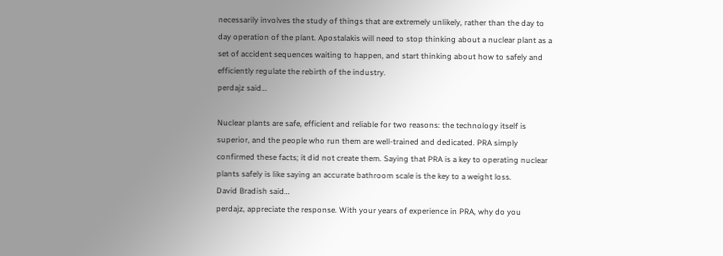necessarily involves the study of things that are extremely unlikely, rather than the day to day operation of the plant. Apostalakis will need to stop thinking about a nuclear plant as a set of accident sequences waiting to happen, and start thinking about how to safely and efficiently regulate the rebirth of the industry.
perdajz said…

Nuclear plants are safe, efficient and reliable for two reasons: the technology itself is superior, and the people who run them are well-trained and dedicated. PRA simply confirmed these facts; it did not create them. Saying that PRA is a key to operating nuclear plants safely is like saying an accurate bathroom scale is the key to a weight loss.
David Bradish said…
perdajz, appreciate the response. With your years of experience in PRA, why do you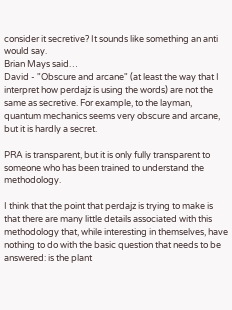consider it secretive? It sounds like something an anti would say.
Brian Mays said…
David - "Obscure and arcane" (at least the way that I interpret how perdajz is using the words) are not the same as secretive. For example, to the layman, quantum mechanics seems very obscure and arcane, but it is hardly a secret.

PRA is transparent, but it is only fully transparent to someone who has been trained to understand the methodology.

I think that the point that perdajz is trying to make is that there are many little details associated with this methodology that, while interesting in themselves, have nothing to do with the basic question that needs to be answered: is the plant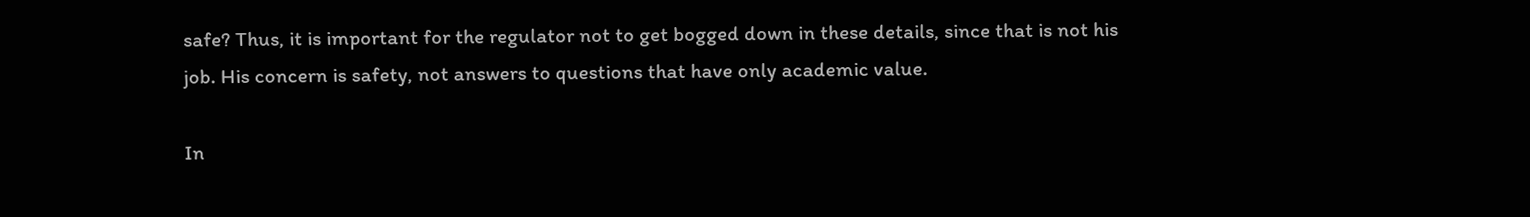safe? Thus, it is important for the regulator not to get bogged down in these details, since that is not his job. His concern is safety, not answers to questions that have only academic value.

In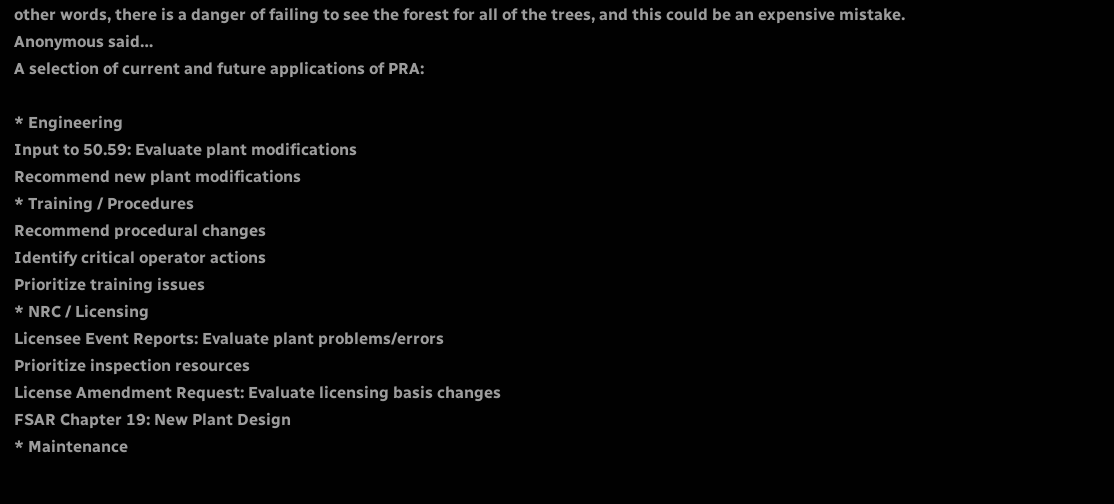other words, there is a danger of failing to see the forest for all of the trees, and this could be an expensive mistake.
Anonymous said…
A selection of current and future applications of PRA:

* Engineering
Input to 50.59: Evaluate plant modifications
Recommend new plant modifications
* Training / Procedures
Recommend procedural changes
Identify critical operator actions
Prioritize training issues
* NRC / Licensing
Licensee Event Reports: Evaluate plant problems/errors
Prioritize inspection resources
License Amendment Request: Evaluate licensing basis changes
FSAR Chapter 19: New Plant Design
* Maintenance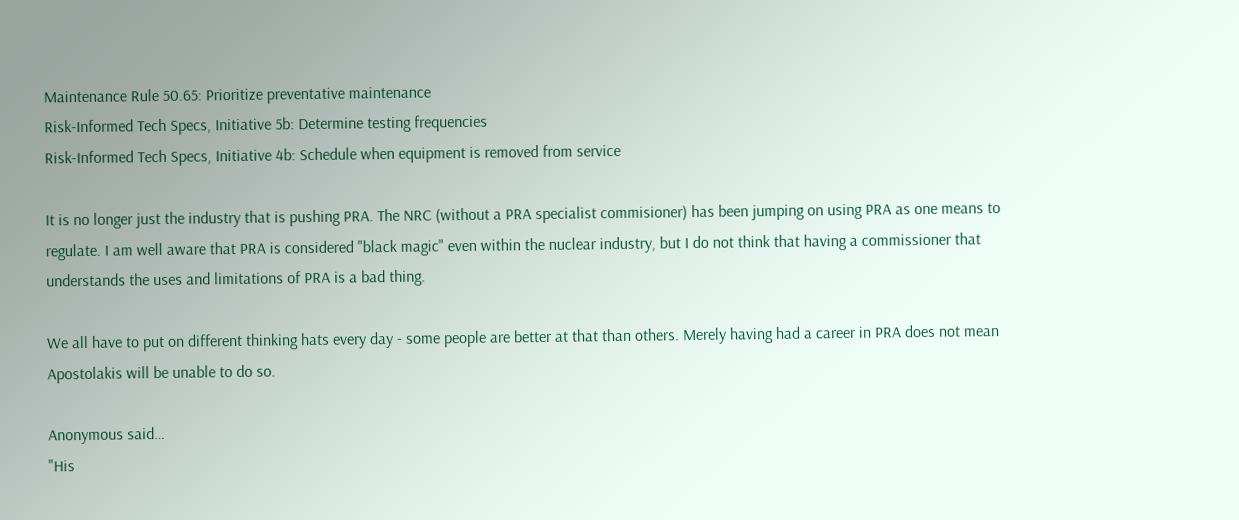Maintenance Rule 50.65: Prioritize preventative maintenance
Risk-Informed Tech Specs, Initiative 5b: Determine testing frequencies
Risk-Informed Tech Specs, Initiative 4b: Schedule when equipment is removed from service

It is no longer just the industry that is pushing PRA. The NRC (without a PRA specialist commisioner) has been jumping on using PRA as one means to regulate. I am well aware that PRA is considered "black magic" even within the nuclear industry, but I do not think that having a commissioner that understands the uses and limitations of PRA is a bad thing.

We all have to put on different thinking hats every day - some people are better at that than others. Merely having had a career in PRA does not mean Apostolakis will be unable to do so.

Anonymous said…
"His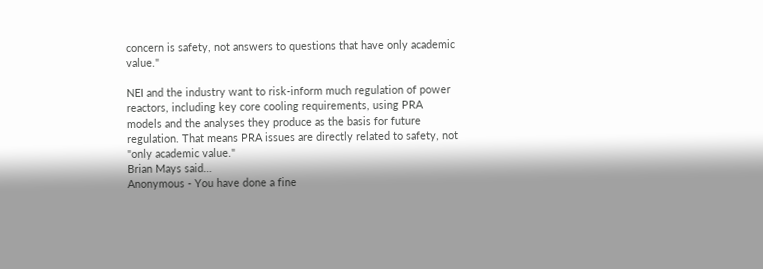concern is safety, not answers to questions that have only academic value."

NEI and the industry want to risk-inform much regulation of power reactors, including key core cooling requirements, using PRA models and the analyses they produce as the basis for future regulation. That means PRA issues are directly related to safety, not "only academic value."
Brian Mays said…
Anonymous - You have done a fine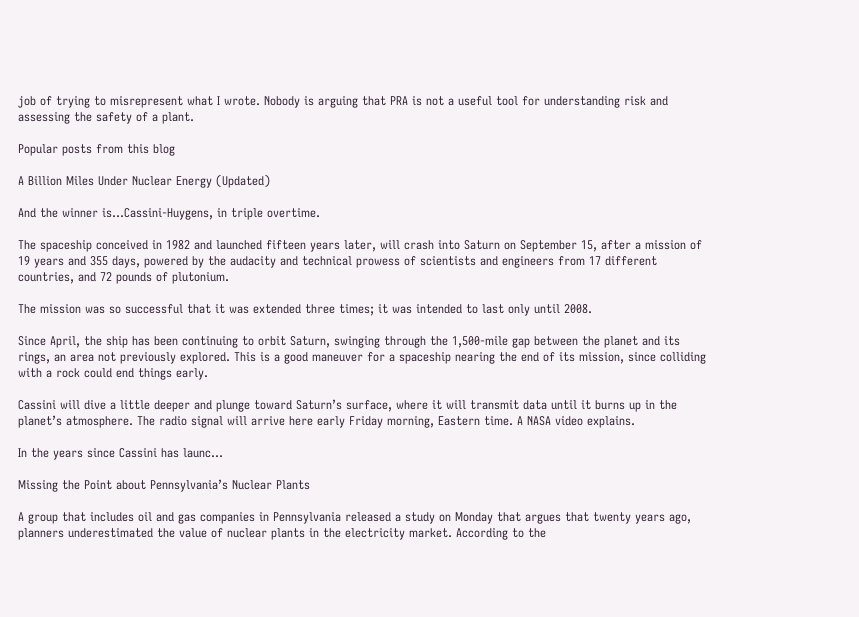job of trying to misrepresent what I wrote. Nobody is arguing that PRA is not a useful tool for understanding risk and assessing the safety of a plant.

Popular posts from this blog

A Billion Miles Under Nuclear Energy (Updated)

And the winner is…Cassini-Huygens, in triple overtime.

The spaceship conceived in 1982 and launched fifteen years later, will crash into Saturn on September 15, after a mission of 19 years and 355 days, powered by the audacity and technical prowess of scientists and engineers from 17 different countries, and 72 pounds of plutonium.

The mission was so successful that it was extended three times; it was intended to last only until 2008.

Since April, the ship has been continuing to orbit Saturn, swinging through the 1,500-mile gap between the planet and its rings, an area not previously explored. This is a good maneuver for a spaceship nearing the end of its mission, since colliding with a rock could end things early.

Cassini will dive a little deeper and plunge toward Saturn’s surface, where it will transmit data until it burns up in the planet’s atmosphere. The radio signal will arrive here early Friday morning, Eastern time. A NASA video explains.

In the years since Cassini has launc…

Missing the Point about Pennsylvania’s Nuclear Plants

A group that includes oil and gas companies in Pennsylvania released a study on Monday that argues that twenty years ago, planners underestimated the value of nuclear plants in the electricity market. According to the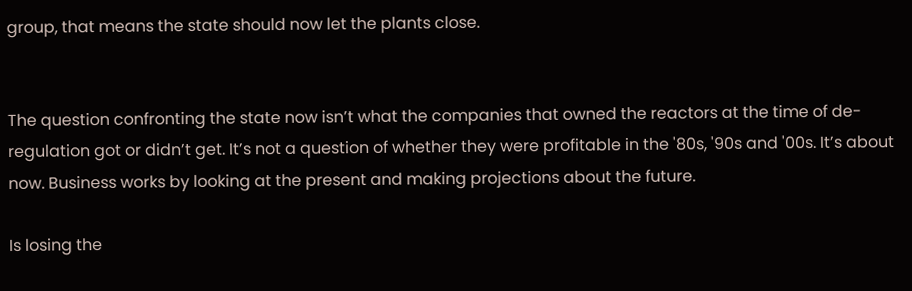group, that means the state should now let the plants close.


The question confronting the state now isn’t what the companies that owned the reactors at the time of de-regulation got or didn’t get. It’s not a question of whether they were profitable in the '80s, '90s and '00s. It’s about now. Business works by looking at the present and making projections about the future.

Is losing the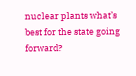nuclear plants what’s best for the state going forward?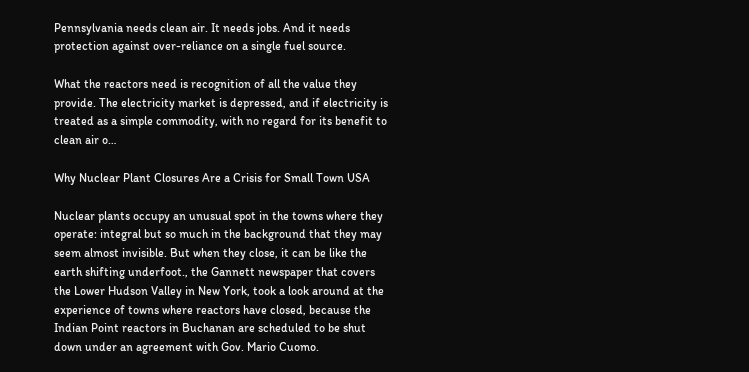Pennsylvania needs clean air. It needs jobs. And it needs protection against over-reliance on a single fuel source.

What the reactors need is recognition of all the value they provide. The electricity market is depressed, and if electricity is treated as a simple commodity, with no regard for its benefit to clean air o…

Why Nuclear Plant Closures Are a Crisis for Small Town USA

Nuclear plants occupy an unusual spot in the towns where they operate: integral but so much in the background that they may seem almost invisible. But when they close, it can be like the earth shifting underfoot., the Gannett newspaper that covers the Lower Hudson Valley in New York, took a look around at the experience of towns where reactors have closed, because the Indian Point reactors in Buchanan are scheduled to be shut down under an agreement with Gov. Mario Cuomo.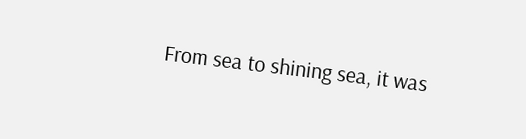From sea to shining sea, it was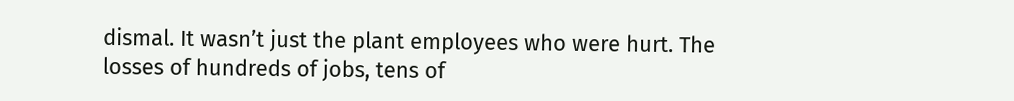dismal. It wasn’t just the plant employees who were hurt. The losses of hundreds of jobs, tens of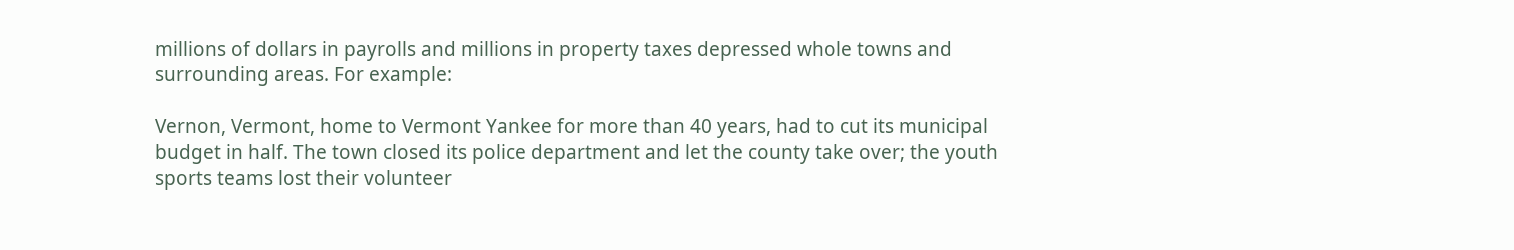millions of dollars in payrolls and millions in property taxes depressed whole towns and surrounding areas. For example:

Vernon, Vermont, home to Vermont Yankee for more than 40 years, had to cut its municipal budget in half. The town closed its police department and let the county take over; the youth sports teams lost their volunteer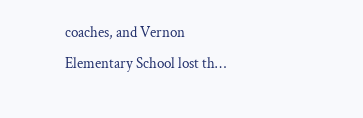coaches, and Vernon Elementary School lost th…